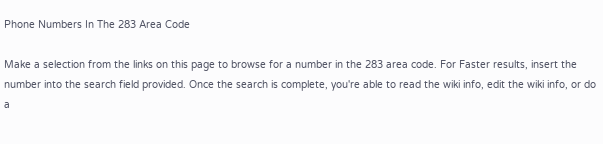Phone Numbers In The 283 Area Code

Make a selection from the links on this page to browse for a number in the 283 area code. For Faster results, insert the number into the search field provided. Once the search is complete, you're able to read the wiki info, edit the wiki info, or do a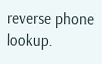reverse phone lookup.